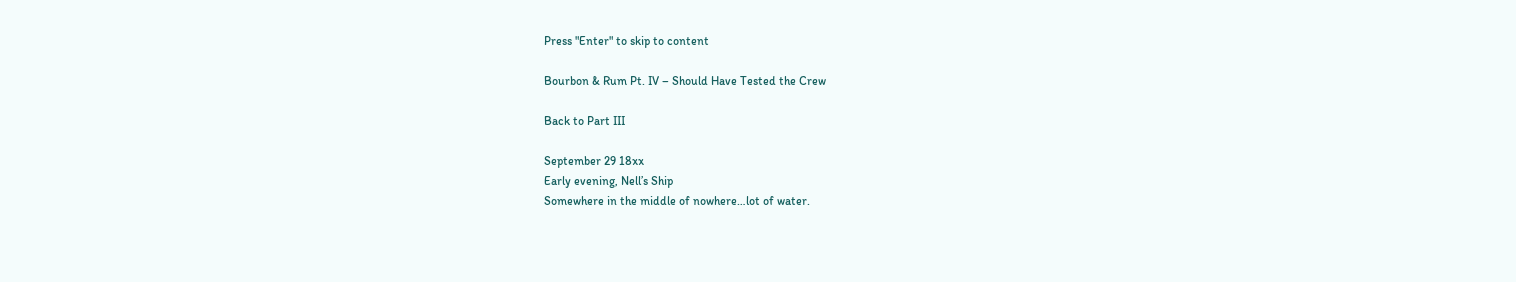Press "Enter" to skip to content

Bourbon & Rum Pt. IV – Should Have Tested the Crew

Back to Part III

September 29 18xx
Early evening, Nell’s Ship
Somewhere in the middle of nowhere…lot of water.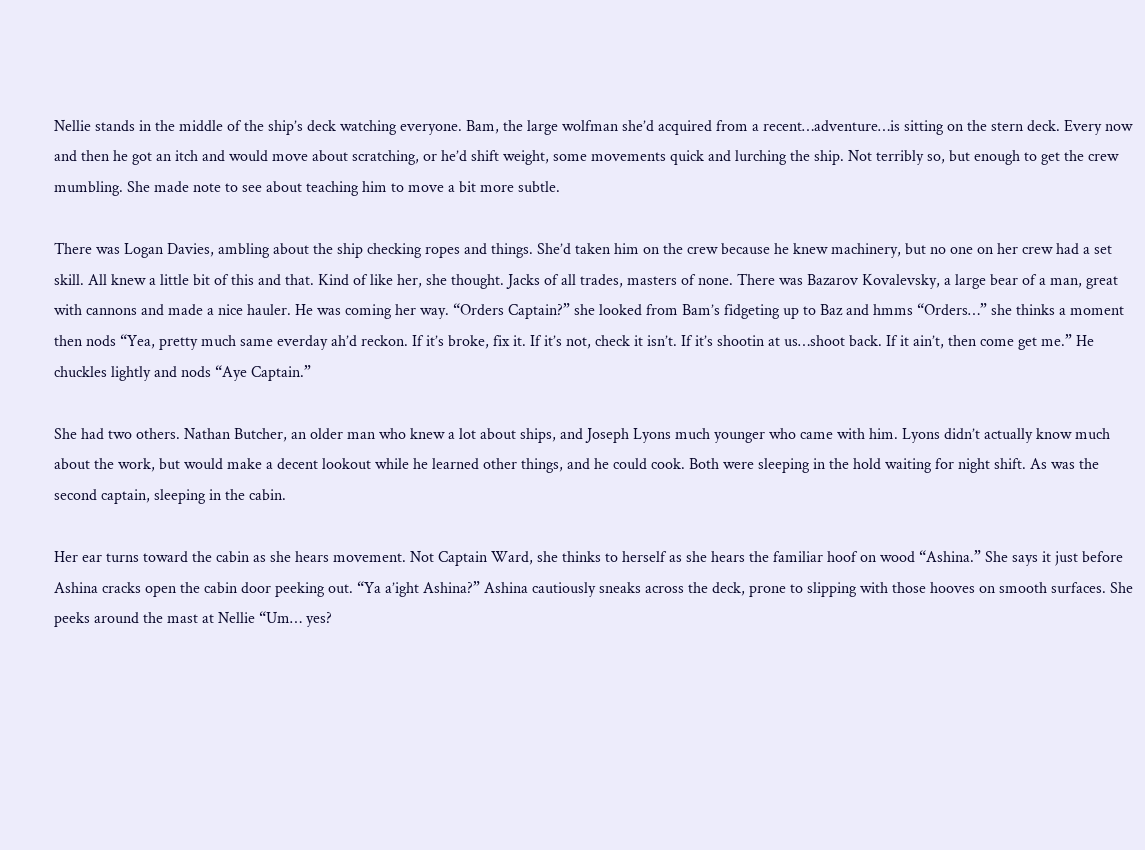Nellie stands in the middle of the ship’s deck watching everyone. Bam, the large wolfman she’d acquired from a recent…adventure…is sitting on the stern deck. Every now and then he got an itch and would move about scratching, or he’d shift weight, some movements quick and lurching the ship. Not terribly so, but enough to get the crew mumbling. She made note to see about teaching him to move a bit more subtle.

There was Logan Davies, ambling about the ship checking ropes and things. She’d taken him on the crew because he knew machinery, but no one on her crew had a set skill. All knew a little bit of this and that. Kind of like her, she thought. Jacks of all trades, masters of none. There was Bazarov Kovalevsky, a large bear of a man, great with cannons and made a nice hauler. He was coming her way. “Orders Captain?” she looked from Bam’s fidgeting up to Baz and hmms “Orders…” she thinks a moment then nods “Yea, pretty much same everday ah’d reckon. If it’s broke, fix it. If it’s not, check it isn’t. If it’s shootin at us…shoot back. If it ain’t, then come get me.” He chuckles lightly and nods “Aye Captain.”

She had two others. Nathan Butcher, an older man who knew a lot about ships, and Joseph Lyons much younger who came with him. Lyons didn’t actually know much about the work, but would make a decent lookout while he learned other things, and he could cook. Both were sleeping in the hold waiting for night shift. As was the second captain, sleeping in the cabin.

Her ear turns toward the cabin as she hears movement. Not Captain Ward, she thinks to herself as she hears the familiar hoof on wood “Ashina.” She says it just before Ashina cracks open the cabin door peeking out. “Ya a’ight Ashina?” Ashina cautiously sneaks across the deck, prone to slipping with those hooves on smooth surfaces. She peeks around the mast at Nellie “Um… yes?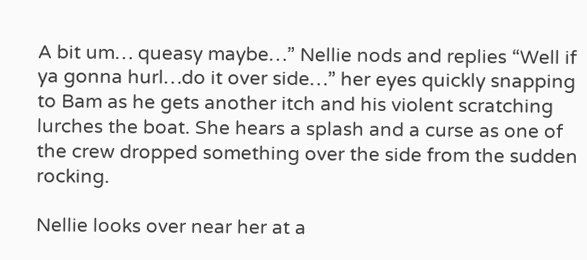A bit um… queasy maybe…” Nellie nods and replies “Well if ya gonna hurl…do it over side…” her eyes quickly snapping to Bam as he gets another itch and his violent scratching lurches the boat. She hears a splash and a curse as one of the crew dropped something over the side from the sudden rocking.

Nellie looks over near her at a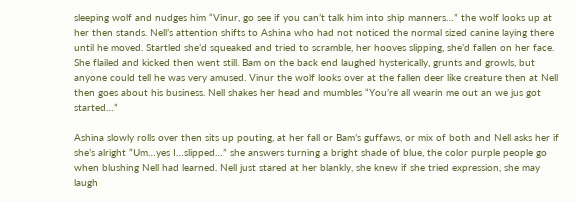sleeping wolf and nudges him “Vinur, go see if you can’t talk him into ship manners…” the wolf looks up at her then stands. Nell’s attention shifts to Ashina who had not noticed the normal sized canine laying there until he moved. Startled she’d squeaked and tried to scramble, her hooves slipping, she’d fallen on her face. She flailed and kicked then went still. Bam on the back end laughed hysterically, grunts and growls, but anyone could tell he was very amused. Vinur the wolf looks over at the fallen deer like creature then at Nell then goes about his business. Nell shakes her head and mumbles “You’re all wearin me out an we jus got started…”

Ashina slowly rolls over then sits up pouting, at her fall or Bam’s guffaws, or mix of both and Nell asks her if she’s alright “Um…yes I…slipped…” she answers turning a bright shade of blue, the color purple people go when blushing Nell had learned. Nell just stared at her blankly, she knew if she tried expression, she may laugh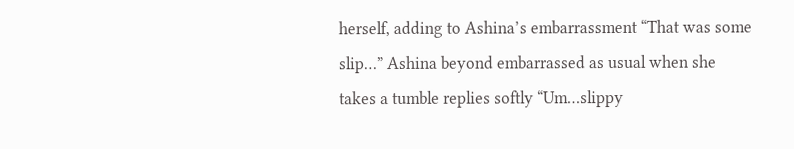herself, adding to Ashina’s embarrassment “That was some slip…” Ashina beyond embarrassed as usual when she takes a tumble replies softly “Um…slippy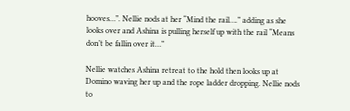hooves…”. Nellie nods at her “Mind the rail….” adding as she looks over and Ashina is pulling herself up with the rail “Means don’t be fallin over it…”

Nellie watches Ashina retreat to the hold then looks up at Domino waving her up and the rope ladder dropping. Nellie nods to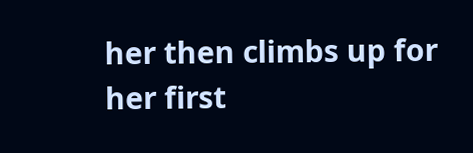her then climbs up for her first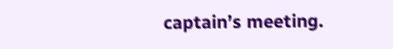captain’s meeting.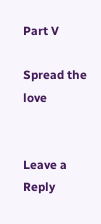Part V

Spread the love


Leave a Reply